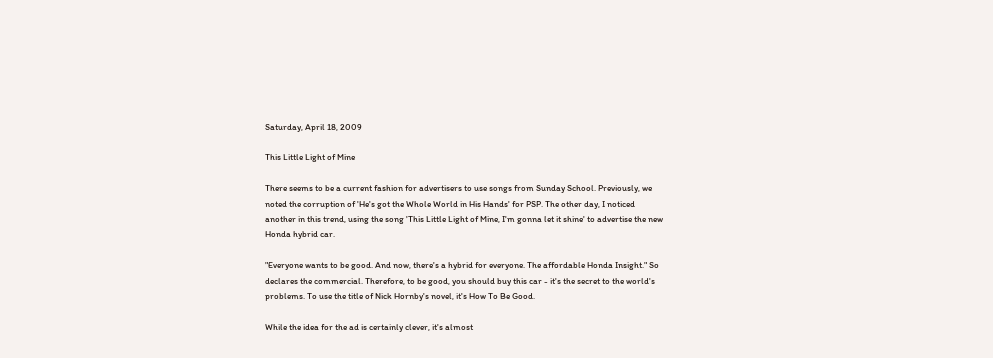Saturday, April 18, 2009

This Little Light of Mine

There seems to be a current fashion for advertisers to use songs from Sunday School. Previously, we noted the corruption of 'He's got the Whole World in His Hands' for PSP. The other day, I noticed another in this trend, using the song 'This Little Light of Mine, I'm gonna let it shine' to advertise the new Honda hybrid car.

"Everyone wants to be good. And now, there's a hybrid for everyone. The affordable Honda Insight." So declares the commercial. Therefore, to be good, you should buy this car - it's the secret to the world's problems. To use the title of Nick Hornby's novel, it's How To Be Good.

While the idea for the ad is certainly clever, it's almost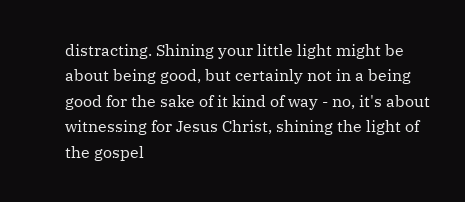distracting. Shining your little light might be about being good, but certainly not in a being good for the sake of it kind of way - no, it's about witnessing for Jesus Christ, shining the light of the gospel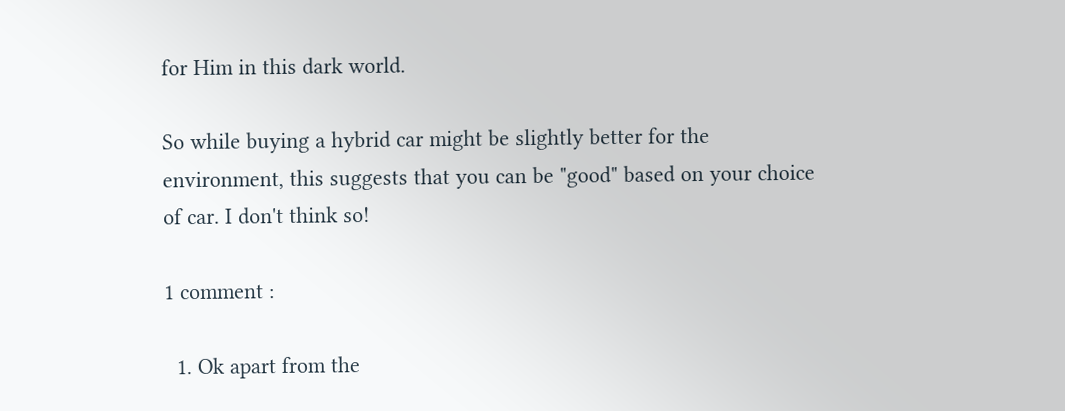for Him in this dark world.

So while buying a hybrid car might be slightly better for the environment, this suggests that you can be "good" based on your choice of car. I don't think so!

1 comment :

  1. Ok apart from the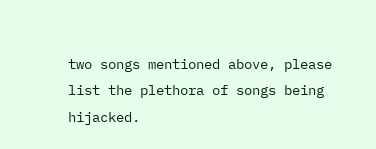two songs mentioned above, please list the plethora of songs being hijacked.